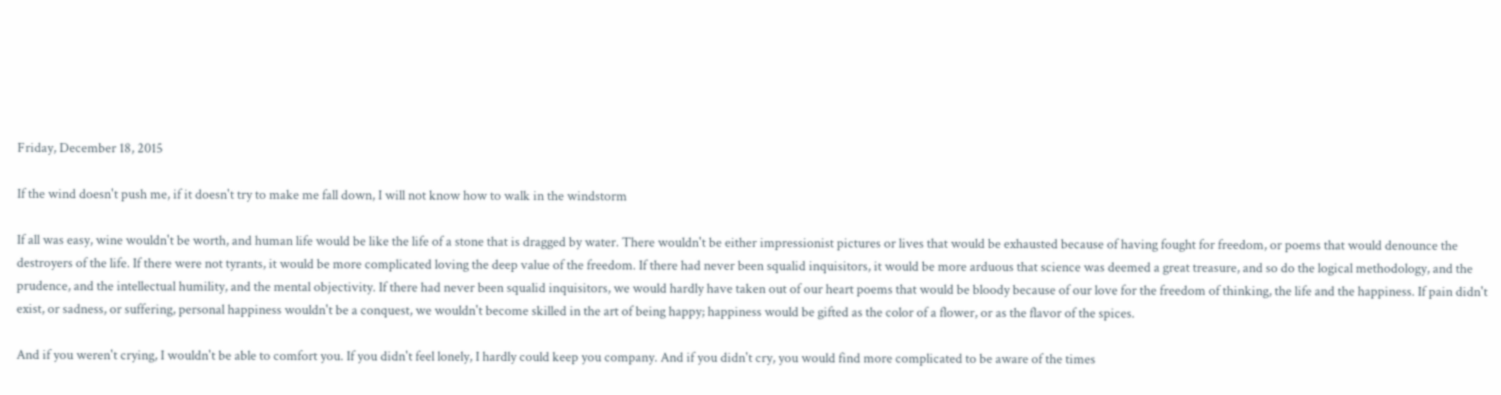Friday, December 18, 2015

If the wind doesn't push me, if it doesn't try to make me fall down, I will not know how to walk in the windstorm

If all was easy, wine wouldn't be worth, and human life would be like the life of a stone that is dragged by water. There wouldn't be either impressionist pictures or lives that would be exhausted because of having fought for freedom, or poems that would denounce the destroyers of the life. If there were not tyrants, it would be more complicated loving the deep value of the freedom. If there had never been squalid inquisitors, it would be more arduous that science was deemed a great treasure, and so do the logical methodology, and the prudence, and the intellectual humility, and the mental objectivity. If there had never been squalid inquisitors, we would hardly have taken out of our heart poems that would be bloody because of our love for the freedom of thinking, the life and the happiness. If pain didn't exist, or sadness, or suffering, personal happiness wouldn't be a conquest, we wouldn't become skilled in the art of being happy; happiness would be gifted as the color of a flower, or as the flavor of the spices.

And if you weren't crying, I wouldn't be able to comfort you. If you didn't feel lonely, I hardly could keep you company. And if you didn't cry, you would find more complicated to be aware of the times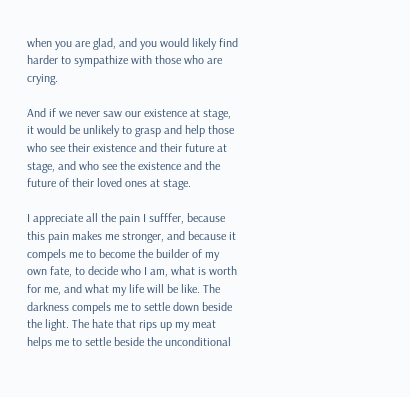when you are glad, and you would likely find harder to sympathize with those who are crying.

And if we never saw our existence at stage, it would be unlikely to grasp and help those who see their existence and their future at stage, and who see the existence and the future of their loved ones at stage.

I appreciate all the pain I sufffer, because this pain makes me stronger, and because it compels me to become the builder of my own fate, to decide who I am, what is worth for me, and what my life will be like. The darkness compels me to settle down beside the light. The hate that rips up my meat helps me to settle beside the unconditional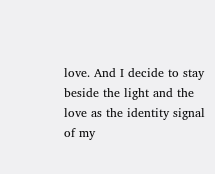love. And I decide to stay beside the light and the love as the identity signal of my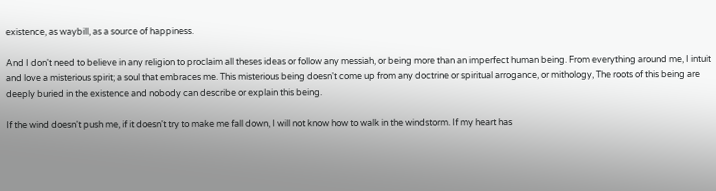existence, as waybill, as a source of happiness.

And I don't need to believe in any religion to proclaim all theses ideas or follow any messiah, or being more than an imperfect human being. From everything around me, I intuit and love a misterious spirit; a soul that embraces me. This misterious being doesn't come up from any doctrine or spiritual arrogance, or mithology, The roots of this being are deeply buried in the existence and nobody can describe or explain this being.

If the wind doesn't push me, if it doesn't try to make me fall down, I will not know how to walk in the windstorm. If my heart has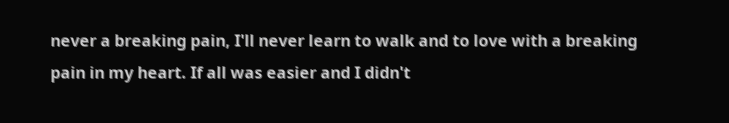never a breaking pain, I'll never learn to walk and to love with a breaking pain in my heart. If all was easier and I didn't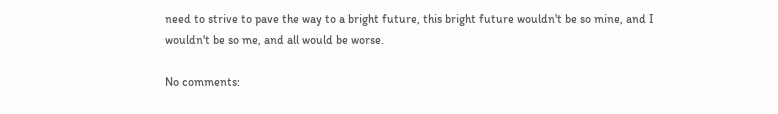need to strive to pave the way to a bright future, this bright future wouldn't be so mine, and I wouldn't be so me, and all would be worse.

No comments: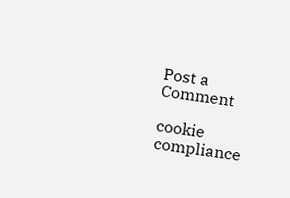Post a Comment

cookie compliance